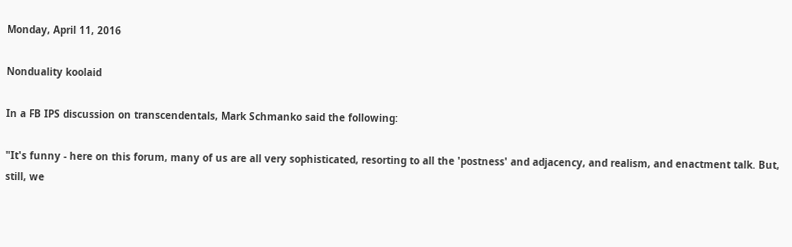Monday, April 11, 2016

Nonduality koolaid

In a FB IPS discussion on transcendentals, Mark Schmanko said the following:

"It's funny - here on this forum, many of us are all very sophisticated, resorting to all the 'postness' and adjacency, and realism, and enactment talk. But, still, we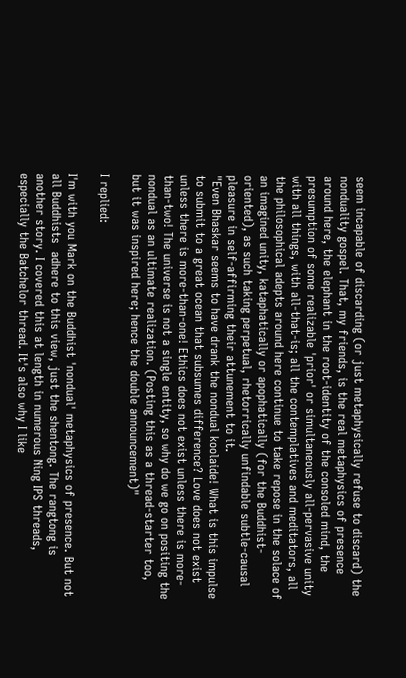seem incapable of discarding (or just metaphysically refuse to discard) the nonduality gospel. That, my friends, is the real metaphysics of presence around here, the elephant in the root-identity of the consoled mind, the presumption of some realizable 'prior' or simultaneously all-pervasive unity with all things, with all-that-is; all the contemplatives and meditators, all the philosophical adepts around here continue to take repose in the solace of an imagined unity, kataphatically or apophatically (for the Buddhist-oriented), as such taking perpetual, rhetorrically unfindable subtle-causal pleasure in self-affirming their attunement to it.
"Even Bhaskar seems to have drank the nondual koolaide! What is this impulse to submit to a great ocean that subsumes difference? Love does not exist unless there is more-than-one! Ethics does not exist unless there is more-than-two! The universe is not a single entity, so why do we go on positing the nondual as an ultimate realization. (Posting this as a thread-starter too, but it was inspired here; hence the double announcement)"

I replied:

I'm with you Mark on the Buddhist 'nondual' metaphysics of presence. But not all Buddhists  adhere to this view, just the shentong. The rangtong is another story. I covered this at length in numerous Ning IPS threads, especially the Batchelor thread. It's also why I like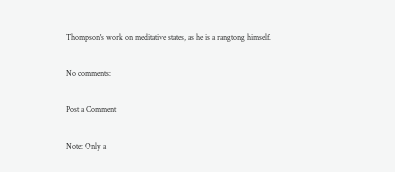Thompson's work on meditative states, as he is a rangtong himself.

No comments:

Post a Comment

Note: Only a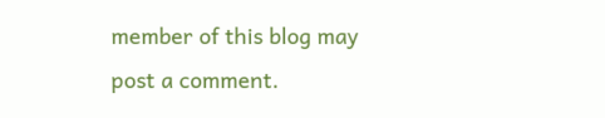member of this blog may post a comment.